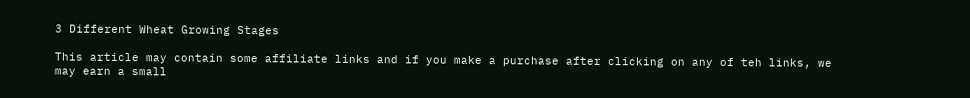3 Different Wheat Growing Stages

This article may contain some affiliate links and if you make a purchase after clicking on any of teh links, we may earn a small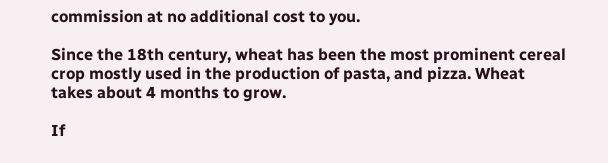commission at no additional cost to you.

Since the 18th century, wheat has been the most prominent cereal crop mostly used in the production of pasta, and pizza. Wheat takes about 4 months to grow.

If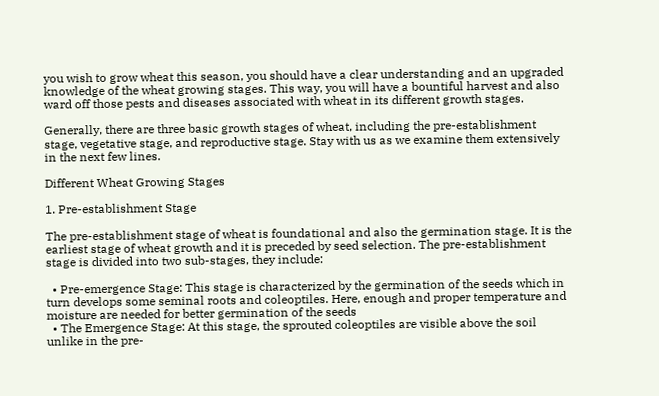you wish to grow wheat this season, you should have a clear understanding and an upgraded knowledge of the wheat growing stages. This way, you will have a bountiful harvest and also ward off those pests and diseases associated with wheat in its different growth stages.

Generally, there are three basic growth stages of wheat, including the pre-establishment stage, vegetative stage, and reproductive stage. Stay with us as we examine them extensively in the next few lines.

Different Wheat Growing Stages

1. Pre-establishment Stage

The pre-establishment stage of wheat is foundational and also the germination stage. It is the earliest stage of wheat growth and it is preceded by seed selection. The pre-establishment stage is divided into two sub-stages, they include:

  • Pre-emergence Stage: This stage is characterized by the germination of the seeds which in turn develops some seminal roots and coleoptiles. Here, enough and proper temperature and moisture are needed for better germination of the seeds
  • The Emergence Stage: At this stage, the sprouted coleoptiles are visible above the soil unlike in the pre-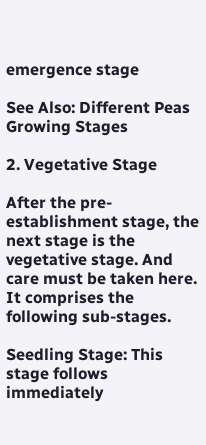emergence stage

See Also: Different Peas Growing Stages

2. Vegetative Stage

After the pre-establishment stage, the next stage is the vegetative stage. And care must be taken here. It comprises the following sub-stages.

Seedling Stage: This stage follows immediately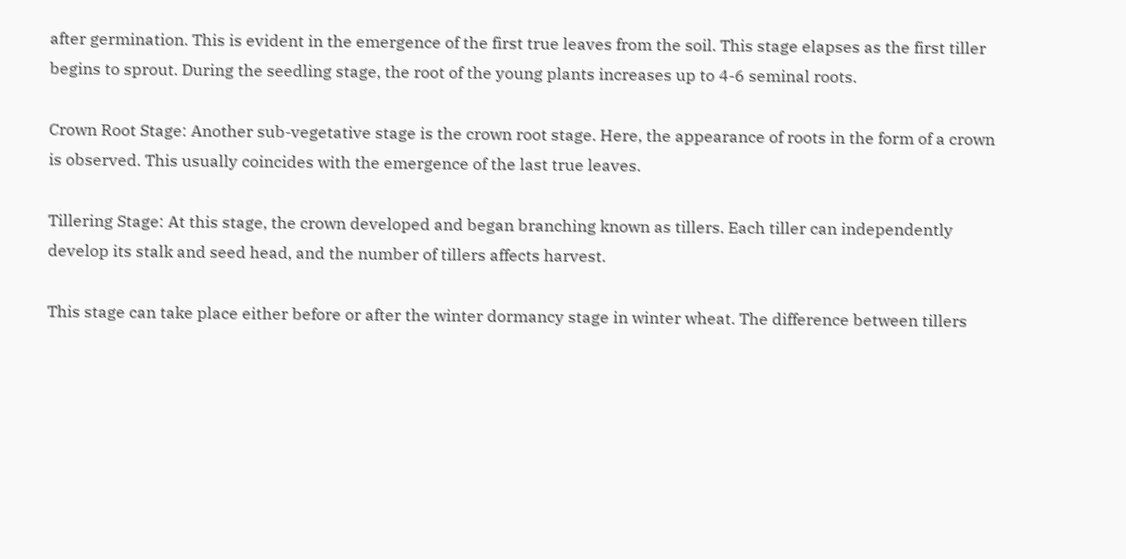after germination. This is evident in the emergence of the first true leaves from the soil. This stage elapses as the first tiller begins to sprout. During the seedling stage, the root of the young plants increases up to 4-6 seminal roots.

Crown Root Stage: Another sub-vegetative stage is the crown root stage. Here, the appearance of roots in the form of a crown is observed. This usually coincides with the emergence of the last true leaves.

Tillering Stage: At this stage, the crown developed and began branching known as tillers. Each tiller can independently develop its stalk and seed head, and the number of tillers affects harvest.

This stage can take place either before or after the winter dormancy stage in winter wheat. The difference between tillers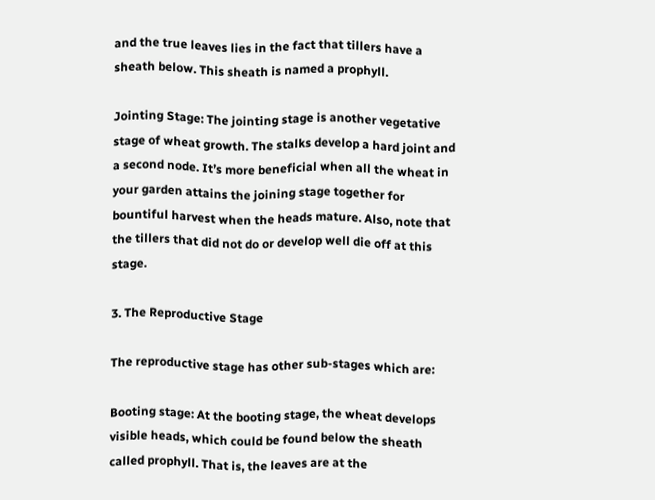and the true leaves lies in the fact that tillers have a sheath below. This sheath is named a prophyll.

Jointing Stage: The jointing stage is another vegetative stage of wheat growth. The stalks develop a hard joint and a second node. It’s more beneficial when all the wheat in your garden attains the joining stage together for bountiful harvest when the heads mature. Also, note that the tillers that did not do or develop well die off at this stage.

3. The Reproductive Stage

The reproductive stage has other sub-stages which are:

Booting stage: At the booting stage, the wheat develops visible heads, which could be found below the sheath called prophyll. That is, the leaves are at the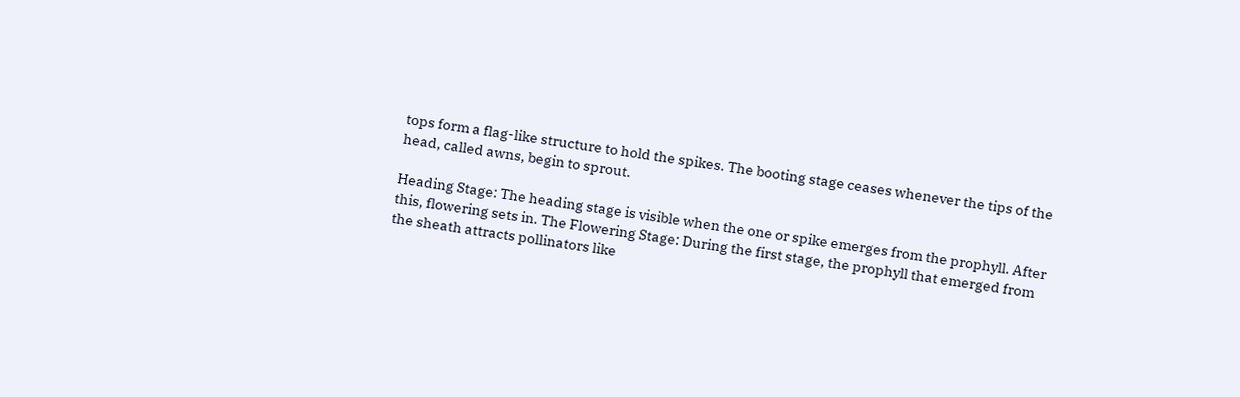tops form a flag-like structure to hold the spikes. The booting stage ceases whenever the tips of the head, called awns, begin to sprout.

Heading Stage: The heading stage is visible when the one or spike emerges from the prophyll. After this, flowering sets in. The Flowering Stage: During the first stage, the prophyll that emerged from the sheath attracts pollinators like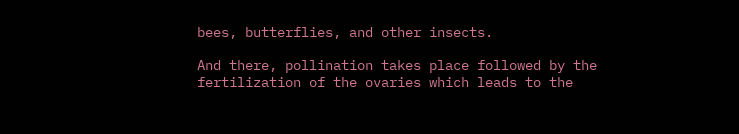bees, butterflies, and other insects.

And there, pollination takes place followed by the fertilization of the ovaries which leads to the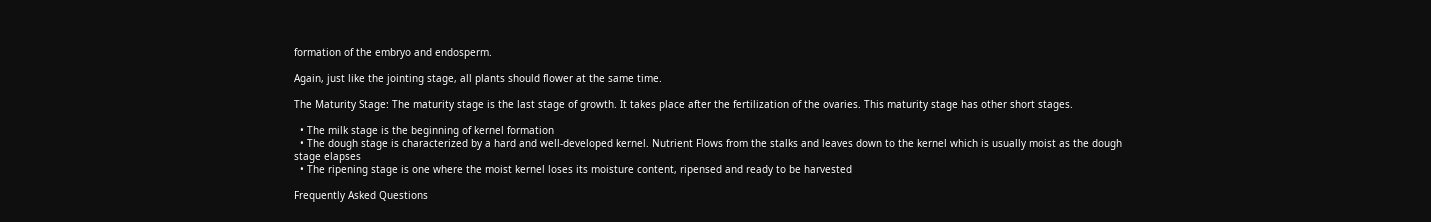formation of the embryo and endosperm.

Again, just like the jointing stage, all plants should flower at the same time.

The Maturity Stage: The maturity stage is the last stage of growth. It takes place after the fertilization of the ovaries. This maturity stage has other short stages.

  • The milk stage is the beginning of kernel formation
  • The dough stage is characterized by a hard and well-developed kernel. Nutrient Flows from the stalks and leaves down to the kernel which is usually moist as the dough stage elapses
  • The ripening stage is one where the moist kernel loses its moisture content, ripensed and ready to be harvested

Frequently Asked Questions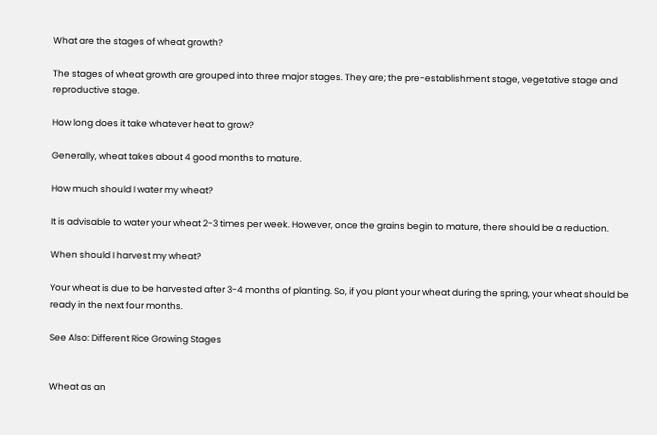What are the stages of wheat growth?

The stages of wheat growth are grouped into three major stages. They are; the pre-establishment stage, vegetative stage and reproductive stage.

How long does it take whatever heat to grow?

Generally, wheat takes about 4 good months to mature.

How much should I water my wheat?

It is advisable to water your wheat 2-3 times per week. However, once the grains begin to mature, there should be a reduction.

When should I harvest my wheat?

Your wheat is due to be harvested after 3-4 months of planting. So, if you plant your wheat during the spring, your wheat should be ready in the next four months.

See Also: Different Rice Growing Stages


Wheat as an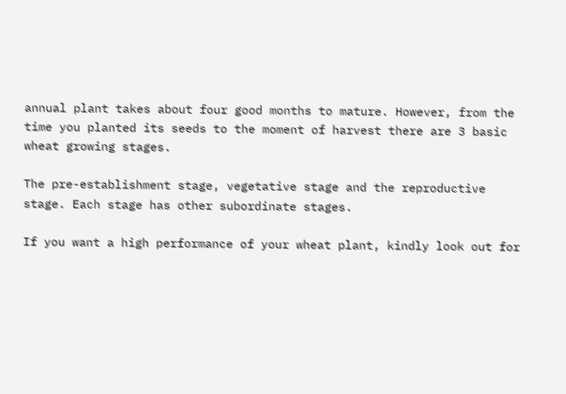annual plant takes about four good months to mature. However, from the time you planted its seeds to the moment of harvest there are 3 basic wheat growing stages.

The pre-establishment stage, vegetative stage and the reproductive stage. Each stage has other subordinate stages.

If you want a high performance of your wheat plant, kindly look out for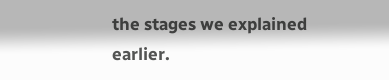the stages we explained earlier.